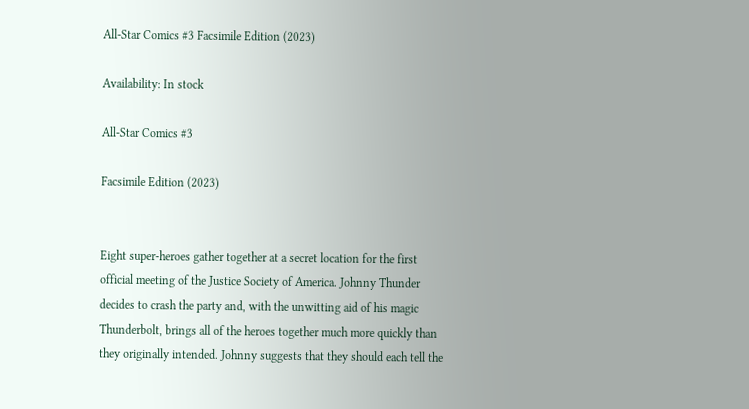All-Star Comics #3 Facsimile Edition (2023)

Availability: In stock

All-Star Comics #3

Facsimile Edition (2023)


Eight super-heroes gather together at a secret location for the first official meeting of the Justice Society of America. Johnny Thunder decides to crash the party and, with the unwitting aid of his magic Thunderbolt, brings all of the heroes together much more quickly than they originally intended. Johnny suggests that they should each tell the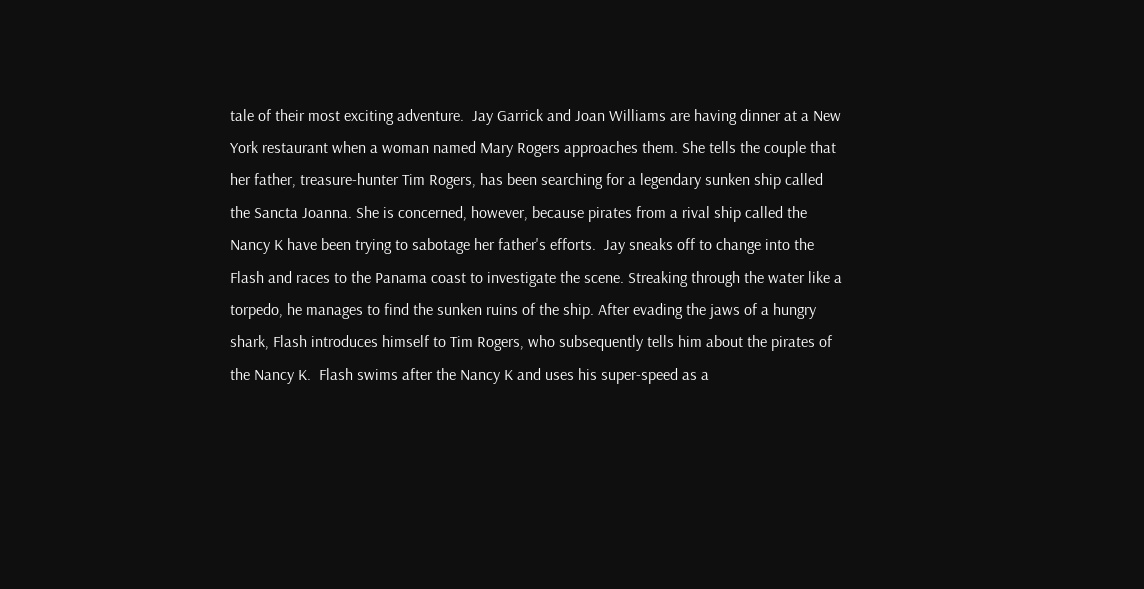tale of their most exciting adventure.  Jay Garrick and Joan Williams are having dinner at a New York restaurant when a woman named Mary Rogers approaches them. She tells the couple that her father, treasure-hunter Tim Rogers, has been searching for a legendary sunken ship called the Sancta Joanna. She is concerned, however, because pirates from a rival ship called the Nancy K have been trying to sabotage her father's efforts.  Jay sneaks off to change into the Flash and races to the Panama coast to investigate the scene. Streaking through the water like a torpedo, he manages to find the sunken ruins of the ship. After evading the jaws of a hungry shark, Flash introduces himself to Tim Rogers, who subsequently tells him about the pirates of the Nancy K.  Flash swims after the Nancy K and uses his super-speed as a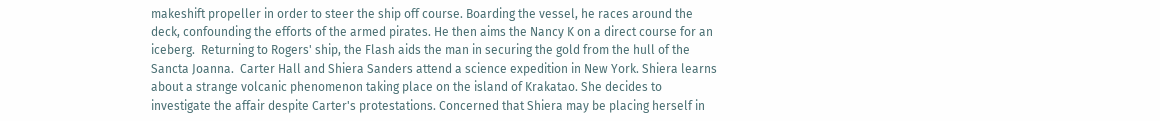makeshift propeller in order to steer the ship off course. Boarding the vessel, he races around the deck, confounding the efforts of the armed pirates. He then aims the Nancy K on a direct course for an iceberg.  Returning to Rogers' ship, the Flash aids the man in securing the gold from the hull of the Sancta Joanna.  Carter Hall and Shiera Sanders attend a science expedition in New York. Shiera learns about a strange volcanic phenomenon taking place on the island of Krakatao. She decides to investigate the affair despite Carter's protestations. Concerned that Shiera may be placing herself in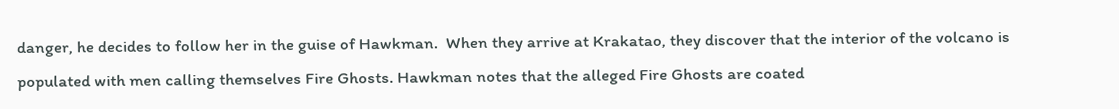danger, he decides to follow her in the guise of Hawkman.  When they arrive at Krakatao, they discover that the interior of the volcano is populated with men calling themselves Fire Ghosts. Hawkman notes that the alleged Fire Ghosts are coated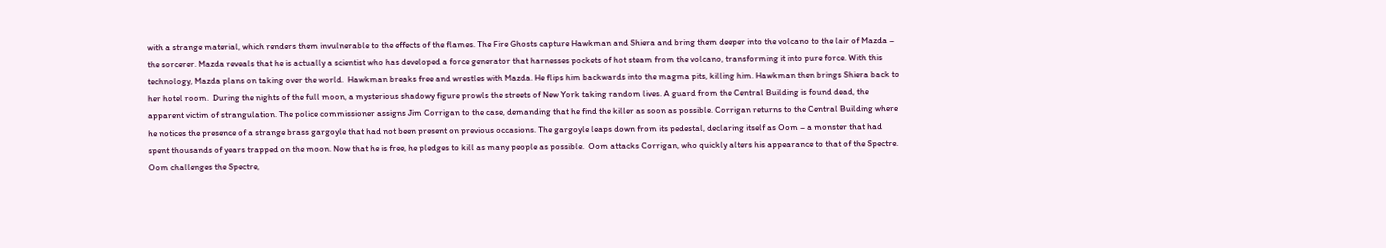with a strange material, which renders them invulnerable to the effects of the flames. The Fire Ghosts capture Hawkman and Shiera and bring them deeper into the volcano to the lair of Mazda – the sorcerer. Mazda reveals that he is actually a scientist who has developed a force generator that harnesses pockets of hot steam from the volcano, transforming it into pure force. With this technology, Mazda plans on taking over the world.  Hawkman breaks free and wrestles with Mazda. He flips him backwards into the magma pits, killing him. Hawkman then brings Shiera back to her hotel room.  During the nights of the full moon, a mysterious shadowy figure prowls the streets of New York taking random lives. A guard from the Central Building is found dead, the apparent victim of strangulation. The police commissioner assigns Jim Corrigan to the case, demanding that he find the killer as soon as possible. Corrigan returns to the Central Building where he notices the presence of a strange brass gargoyle that had not been present on previous occasions. The gargoyle leaps down from its pedestal, declaring itself as Oom – a monster that had spent thousands of years trapped on the moon. Now that he is free, he pledges to kill as many people as possible.  Oom attacks Corrigan, who quickly alters his appearance to that of the Spectre. Oom challenges the Spectre,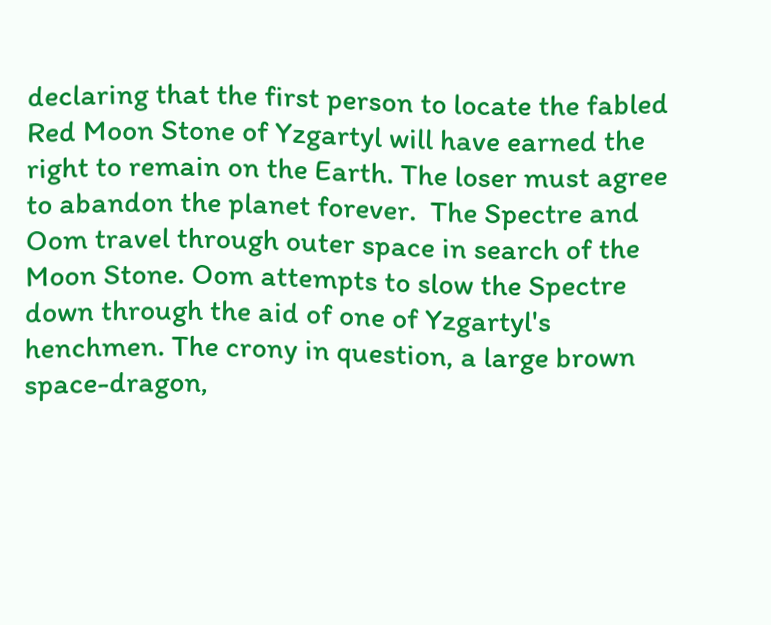declaring that the first person to locate the fabled Red Moon Stone of Yzgartyl will have earned the right to remain on the Earth. The loser must agree to abandon the planet forever.  The Spectre and Oom travel through outer space in search of the Moon Stone. Oom attempts to slow the Spectre down through the aid of one of Yzgartyl's henchmen. The crony in question, a large brown space-dragon,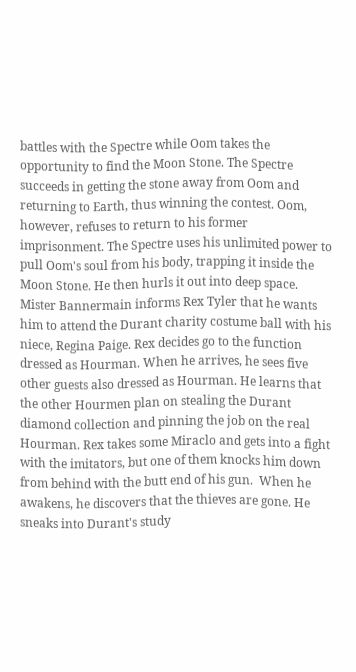battles with the Spectre while Oom takes the opportunity to find the Moon Stone. The Spectre succeeds in getting the stone away from Oom and returning to Earth, thus winning the contest. Oom, however, refuses to return to his former imprisonment. The Spectre uses his unlimited power to pull Oom's soul from his body, trapping it inside the Moon Stone. He then hurls it out into deep space.  Mister Bannermain informs Rex Tyler that he wants him to attend the Durant charity costume ball with his niece, Regina Paige. Rex decides go to the function dressed as Hourman. When he arrives, he sees five other guests also dressed as Hourman. He learns that the other Hourmen plan on stealing the Durant diamond collection and pinning the job on the real Hourman. Rex takes some Miraclo and gets into a fight with the imitators, but one of them knocks him down from behind with the butt end of his gun.  When he awakens, he discovers that the thieves are gone. He sneaks into Durant's study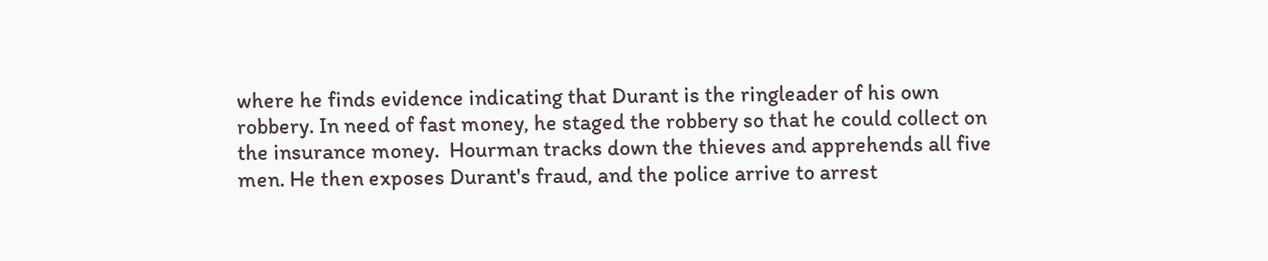where he finds evidence indicating that Durant is the ringleader of his own robbery. In need of fast money, he staged the robbery so that he could collect on the insurance money.  Hourman tracks down the thieves and apprehends all five men. He then exposes Durant's fraud, and the police arrive to arrest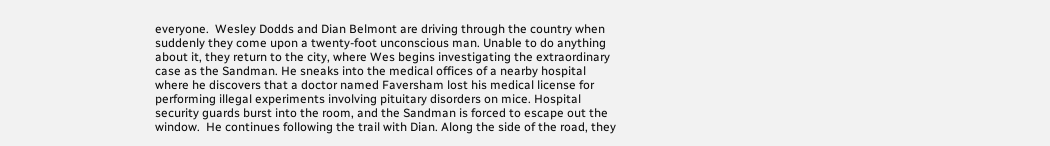everyone.  Wesley Dodds and Dian Belmont are driving through the country when suddenly they come upon a twenty-foot unconscious man. Unable to do anything about it, they return to the city, where Wes begins investigating the extraordinary case as the Sandman. He sneaks into the medical offices of a nearby hospital where he discovers that a doctor named Faversham lost his medical license for performing illegal experiments involving pituitary disorders on mice. Hospital security guards burst into the room, and the Sandman is forced to escape out the window.  He continues following the trail with Dian. Along the side of the road, they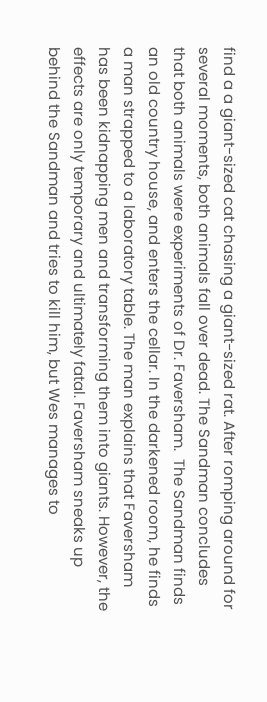find a a giant-sized cat chasing a giant-sized rat. After romping around for several moments, both animals fall over dead. The Sandman concludes that both animals were experiments of Dr. Faversham.  The Sandman finds an old country house, and enters the cellar. In the darkened room, he finds a man strapped to a laboratory table. The man explains that Faversham has been kidnapping men and transforming them into giants. However, the effects are only temporary and ultimately fatal. Faversham sneaks up behind the Sandman and tries to kill him, but Wes manages to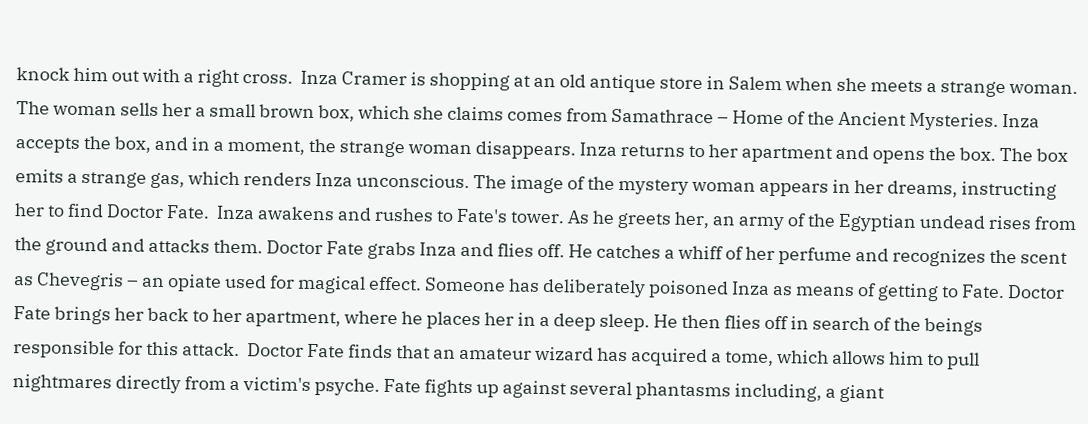knock him out with a right cross.  Inza Cramer is shopping at an old antique store in Salem when she meets a strange woman. The woman sells her a small brown box, which she claims comes from Samathrace – Home of the Ancient Mysteries. Inza accepts the box, and in a moment, the strange woman disappears. Inza returns to her apartment and opens the box. The box emits a strange gas, which renders Inza unconscious. The image of the mystery woman appears in her dreams, instructing her to find Doctor Fate.  Inza awakens and rushes to Fate's tower. As he greets her, an army of the Egyptian undead rises from the ground and attacks them. Doctor Fate grabs Inza and flies off. He catches a whiff of her perfume and recognizes the scent as Chevegris – an opiate used for magical effect. Someone has deliberately poisoned Inza as means of getting to Fate. Doctor Fate brings her back to her apartment, where he places her in a deep sleep. He then flies off in search of the beings responsible for this attack.  Doctor Fate finds that an amateur wizard has acquired a tome, which allows him to pull nightmares directly from a victim's psyche. Fate fights up against several phantasms including, a giant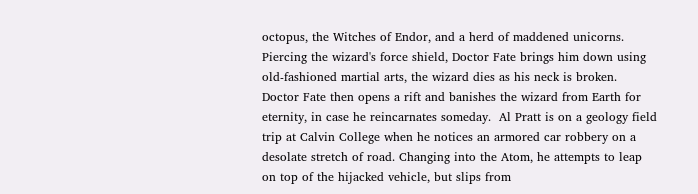octopus, the Witches of Endor, and a herd of maddened unicorns. Piercing the wizard's force shield, Doctor Fate brings him down using old-fashioned martial arts, the wizard dies as his neck is broken. Doctor Fate then opens a rift and banishes the wizard from Earth for eternity, in case he reincarnates someday.  Al Pratt is on a geology field trip at Calvin College when he notices an armored car robbery on a desolate stretch of road. Changing into the Atom, he attempts to leap on top of the hijacked vehicle, but slips from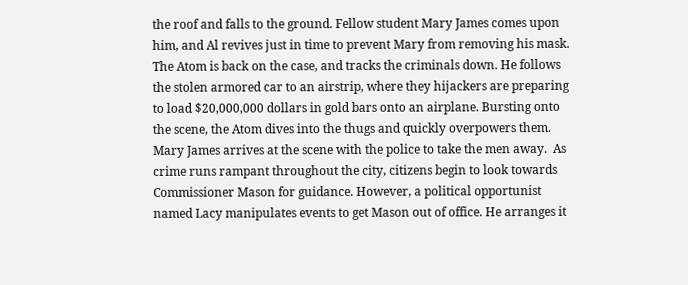the roof and falls to the ground. Fellow student Mary James comes upon him, and Al revives just in time to prevent Mary from removing his mask.  The Atom is back on the case, and tracks the criminals down. He follows the stolen armored car to an airstrip, where they hijackers are preparing to load $20,000,000 dollars in gold bars onto an airplane. Bursting onto the scene, the Atom dives into the thugs and quickly overpowers them. Mary James arrives at the scene with the police to take the men away.  As crime runs rampant throughout the city, citizens begin to look towards Commissioner Mason for guidance. However, a political opportunist named Lacy manipulates events to get Mason out of office. He arranges it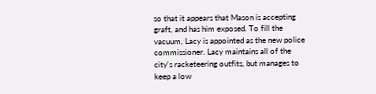so that it appears that Mason is accepting graft, and has him exposed. To fill the vacuum, Lacy is appointed as the new police commissioner. Lacy maintains all of the city's racketeering outfits, but manages to keep a low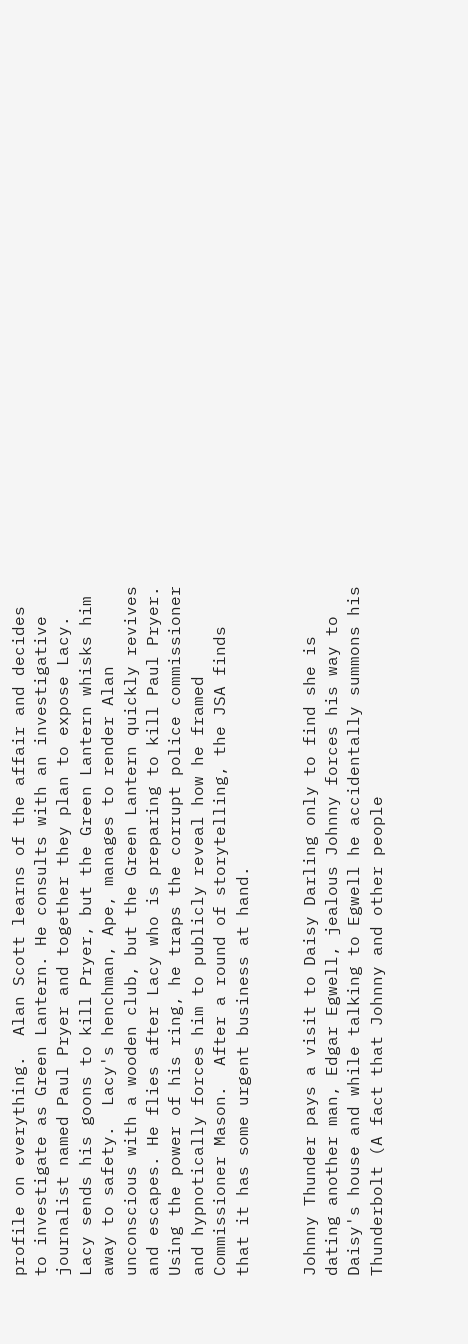profile on everything.  Alan Scott learns of the affair and decides to investigate as Green Lantern. He consults with an investigative journalist named Paul Pryer and together they plan to expose Lacy. Lacy sends his goons to kill Pryer, but the Green Lantern whisks him away to safety.  Lacy's henchman, Ape, manages to render Alan unconscious with a wooden club, but the Green Lantern quickly revives and escapes. He flies after Lacy who is preparing to kill Paul Pryer. Using the power of his ring, he traps the corrupt police commissioner and hypnotically forces him to publicly reveal how he framed Commissioner Mason.  After a round of storytelling, the JSA finds that it has some urgent business at hand.


Johnny Thunder pays a visit to Daisy Darling only to find she is dating another man, Edgar Egwell, jealous Johnny forces his way to Daisy's house and while talking to Egwell he accidentally summons his Thunderbolt (A fact that Johnny and other people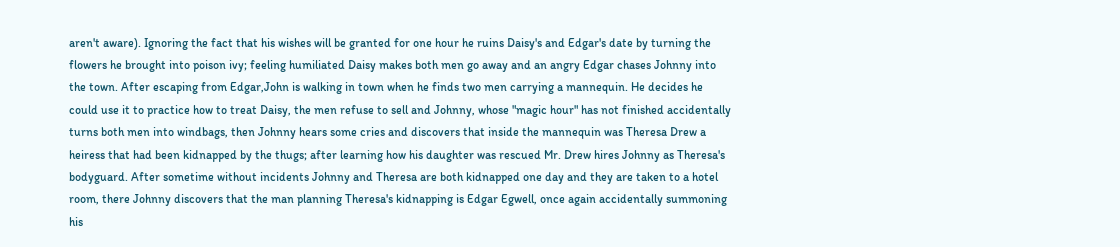aren't aware). Ignoring the fact that his wishes will be granted for one hour he ruins Daisy's and Edgar's date by turning the flowers he brought into poison ivy; feeling humiliated Daisy makes both men go away and an angry Edgar chases Johnny into the town. After escaping from Edgar,John is walking in town when he finds two men carrying a mannequin. He decides he could use it to practice how to treat Daisy, the men refuse to sell and Johnny, whose "magic hour" has not finished accidentally turns both men into windbags, then Johnny hears some cries and discovers that inside the mannequin was Theresa Drew a heiress that had been kidnapped by the thugs; after learning how his daughter was rescued Mr. Drew hires Johnny as Theresa's bodyguard. After sometime without incidents Johnny and Theresa are both kidnapped one day and they are taken to a hotel room, there Johnny discovers that the man planning Theresa's kidnapping is Edgar Egwell, once again accidentally summoning his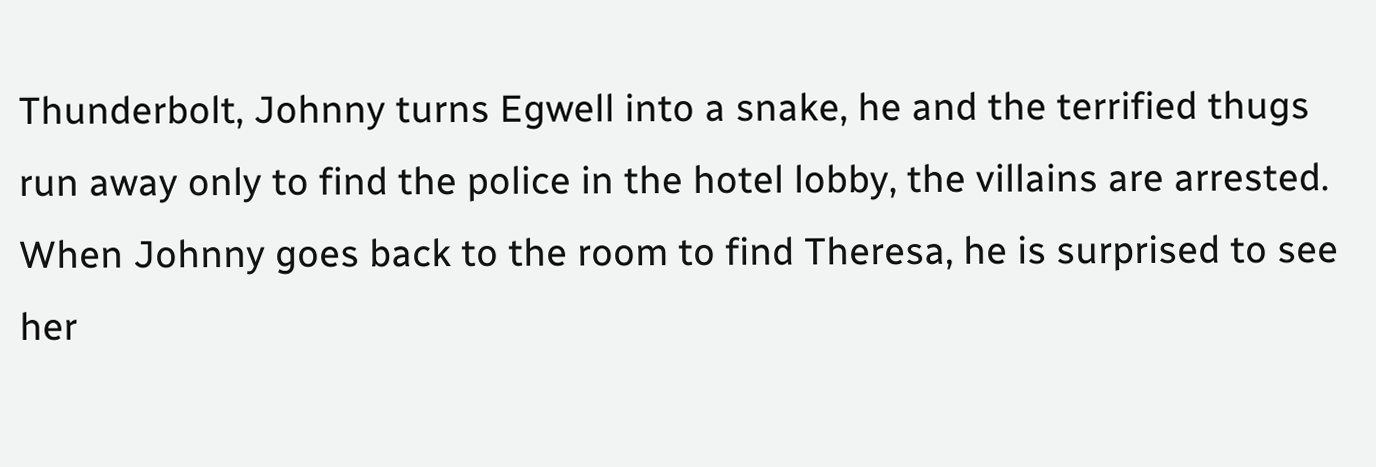Thunderbolt, Johnny turns Egwell into a snake, he and the terrified thugs run away only to find the police in the hotel lobby, the villains are arrested. When Johnny goes back to the room to find Theresa, he is surprised to see her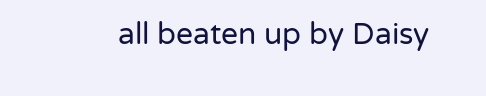all beaten up by Daisy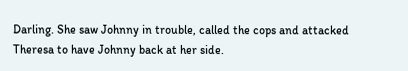Darling. She saw Johnny in trouble, called the cops and attacked Theresa to have Johnny back at her side.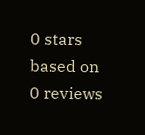0 stars based on 0 reviews